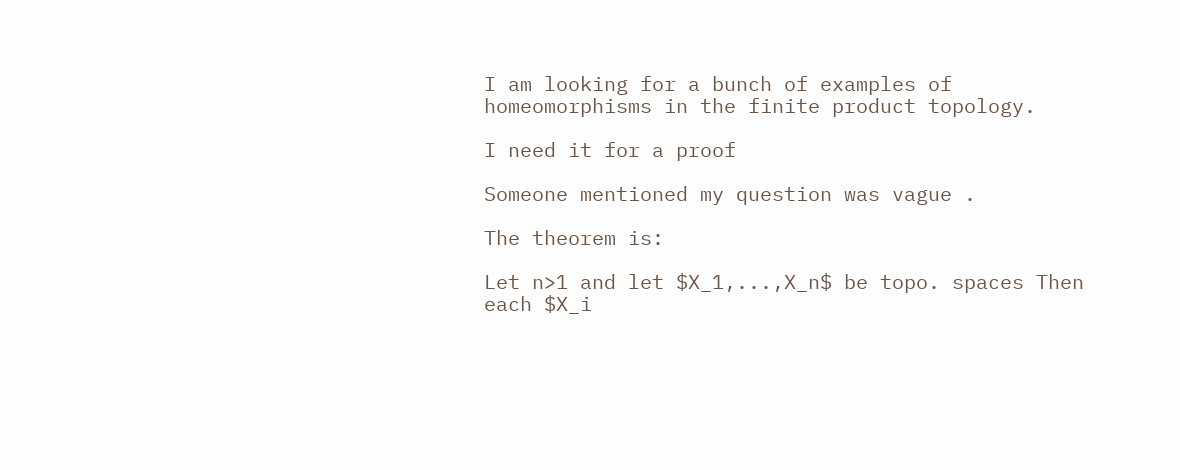I am looking for a bunch of examples of homeomorphisms in the finite product topology.

I need it for a proof

Someone mentioned my question was vague .

The theorem is:

Let n>1 and let $X_1,...,X_n$ be topo. spaces Then each $X_i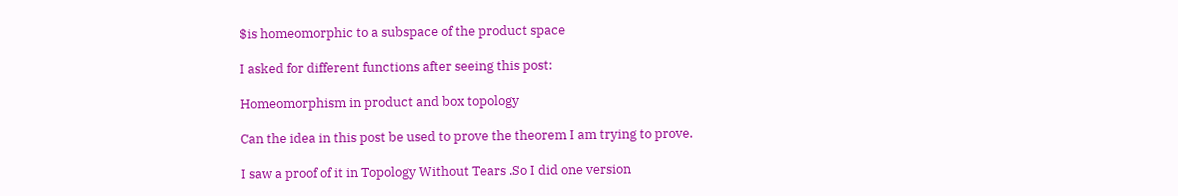$is homeomorphic to a subspace of the product space

I asked for different functions after seeing this post:

Homeomorphism in product and box topology

Can the idea in this post be used to prove the theorem I am trying to prove.

I saw a proof of it in Topology Without Tears .So I did one version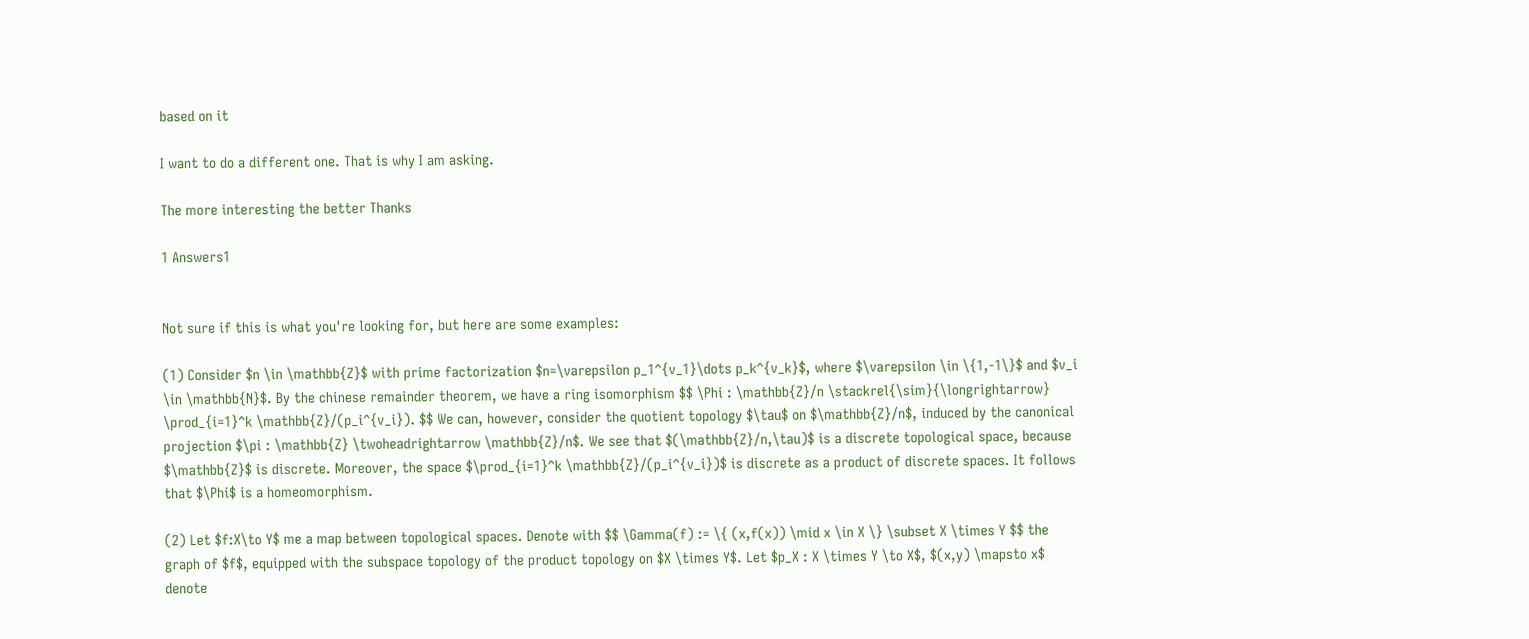based on it

I want to do a different one. That is why I am asking.

The more interesting the better Thanks

1 Answers1


Not sure if this is what you're looking for, but here are some examples:

(1) Consider $n \in \mathbb{Z}$ with prime factorization $n=\varepsilon p_1^{v_1}\dots p_k^{v_k}$, where $\varepsilon \in \{1,-1\}$ and $v_i \in \mathbb{N}$. By the chinese remainder theorem, we have a ring isomorphism $$ \Phi : \mathbb{Z}/n \stackrel{\sim}{\longrightarrow} \prod_{i=1}^k \mathbb{Z}/(p_i^{v_i}). $$ We can, however, consider the quotient topology $\tau$ on $\mathbb{Z}/n$, induced by the canonical projection $\pi : \mathbb{Z} \twoheadrightarrow \mathbb{Z}/n$. We see that $(\mathbb{Z}/n,\tau)$ is a discrete topological space, because $\mathbb{Z}$ is discrete. Moreover, the space $\prod_{i=1}^k \mathbb{Z}/(p_i^{v_i})$ is discrete as a product of discrete spaces. It follows that $\Phi$ is a homeomorphism.

(2) Let $f:X\to Y$ me a map between topological spaces. Denote with $$ \Gamma(f) := \{ (x,f(x)) \mid x \in X \} \subset X \times Y $$ the graph of $f$, equipped with the subspace topology of the product topology on $X \times Y$. Let $p_X : X \times Y \to X$, $(x,y) \mapsto x$ denote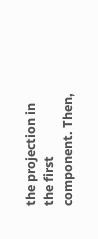the projection in the first component. Then,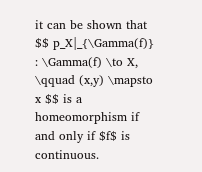it can be shown that $$ p_X|_{\Gamma(f)} : \Gamma(f) \to X, \qquad (x,y) \mapsto x $$ is a homeomorphism if and only if $f$ is continuous.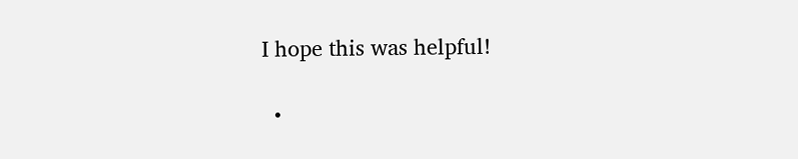I hope this was helpful!

  •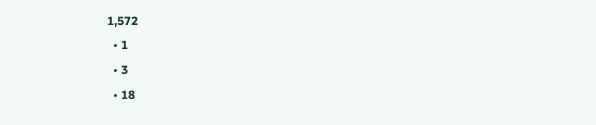1,572
  • 1
  • 3
  • 18